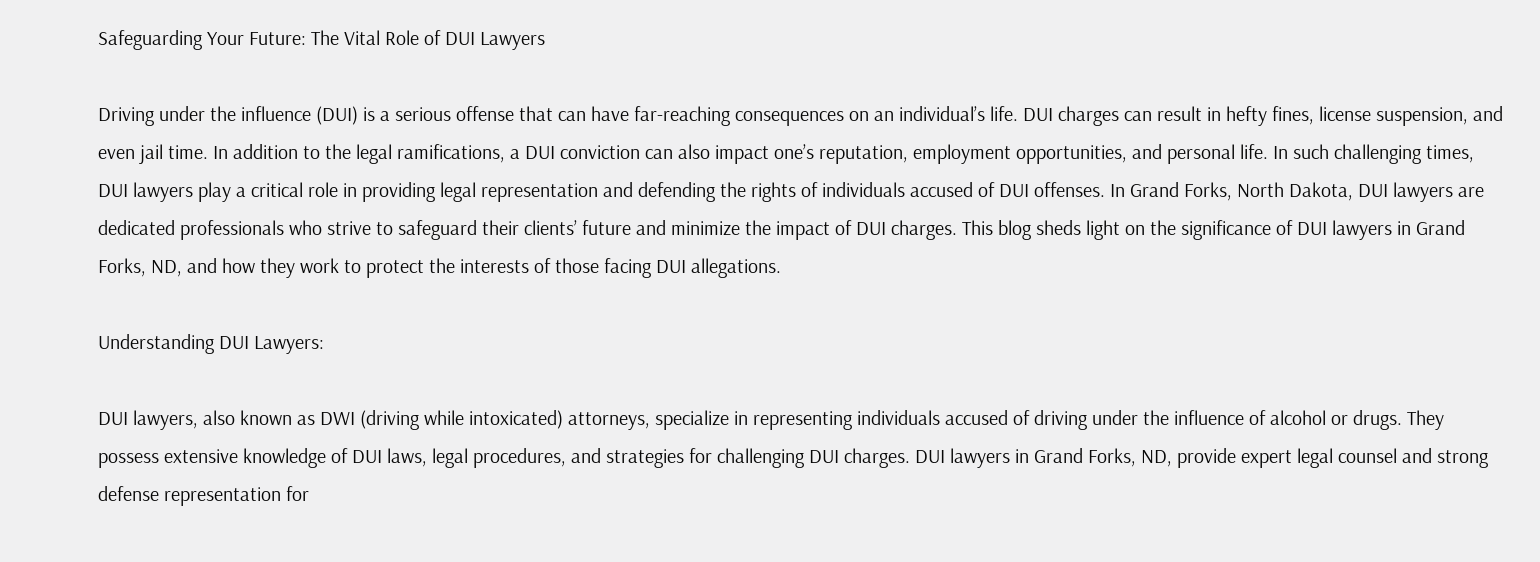Safeguarding Your Future: The Vital Role of DUI Lawyers

Driving under the influence (DUI) is a serious offense that can have far-reaching consequences on an individual’s life. DUI charges can result in hefty fines, license suspension, and even jail time. In addition to the legal ramifications, a DUI conviction can also impact one’s reputation, employment opportunities, and personal life. In such challenging times, DUI lawyers play a critical role in providing legal representation and defending the rights of individuals accused of DUI offenses. In Grand Forks, North Dakota, DUI lawyers are dedicated professionals who strive to safeguard their clients’ future and minimize the impact of DUI charges. This blog sheds light on the significance of DUI lawyers in Grand Forks, ND, and how they work to protect the interests of those facing DUI allegations.

Understanding DUI Lawyers:

DUI lawyers, also known as DWI (driving while intoxicated) attorneys, specialize in representing individuals accused of driving under the influence of alcohol or drugs. They possess extensive knowledge of DUI laws, legal procedures, and strategies for challenging DUI charges. DUI lawyers in Grand Forks, ND, provide expert legal counsel and strong defense representation for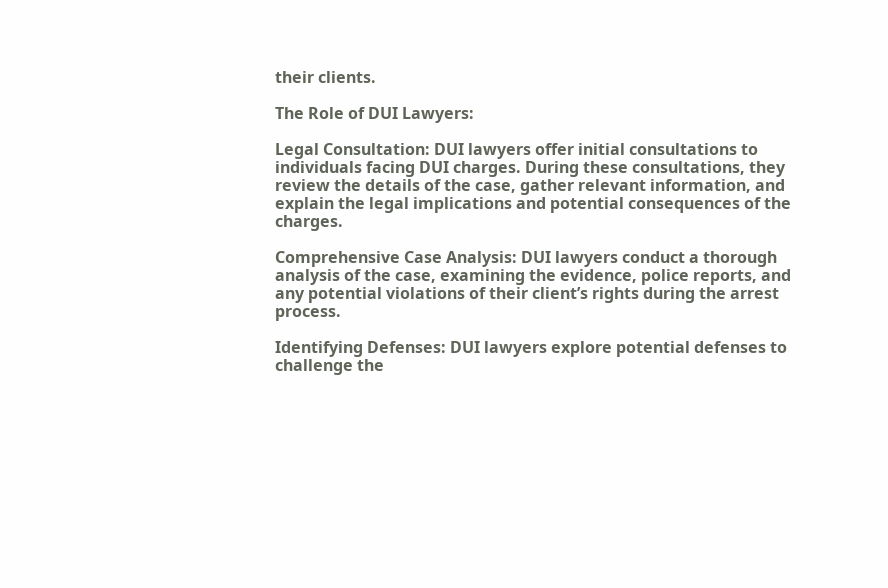their clients.

The Role of DUI Lawyers:

Legal Consultation: DUI lawyers offer initial consultations to individuals facing DUI charges. During these consultations, they review the details of the case, gather relevant information, and explain the legal implications and potential consequences of the charges.

Comprehensive Case Analysis: DUI lawyers conduct a thorough analysis of the case, examining the evidence, police reports, and any potential violations of their client’s rights during the arrest process.

Identifying Defenses: DUI lawyers explore potential defenses to challenge the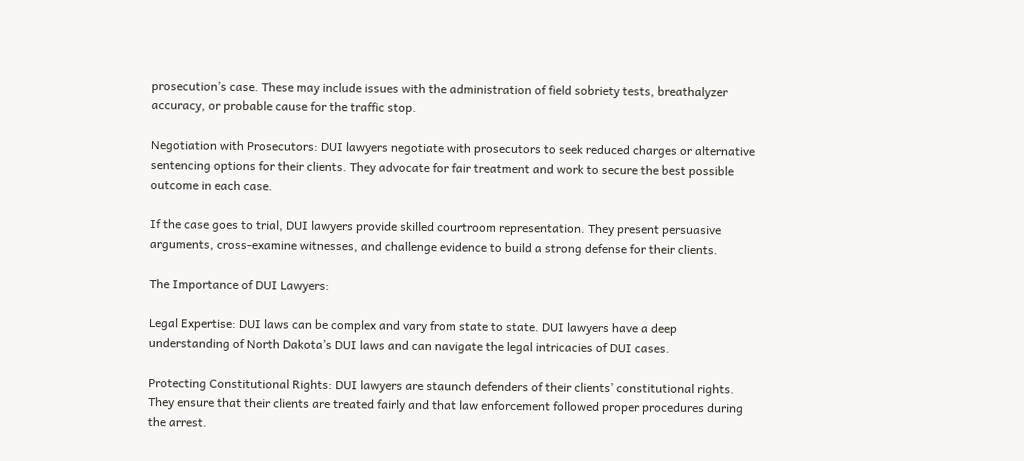prosecution’s case. These may include issues with the administration of field sobriety tests, breathalyzer accuracy, or probable cause for the traffic stop.

Negotiation with Prosecutors: DUI lawyers negotiate with prosecutors to seek reduced charges or alternative sentencing options for their clients. They advocate for fair treatment and work to secure the best possible outcome in each case.

If the case goes to trial, DUI lawyers provide skilled courtroom representation. They present persuasive arguments, cross-examine witnesses, and challenge evidence to build a strong defense for their clients.

The Importance of DUI Lawyers:

Legal Expertise: DUI laws can be complex and vary from state to state. DUI lawyers have a deep understanding of North Dakota’s DUI laws and can navigate the legal intricacies of DUI cases.

Protecting Constitutional Rights: DUI lawyers are staunch defenders of their clients’ constitutional rights. They ensure that their clients are treated fairly and that law enforcement followed proper procedures during the arrest.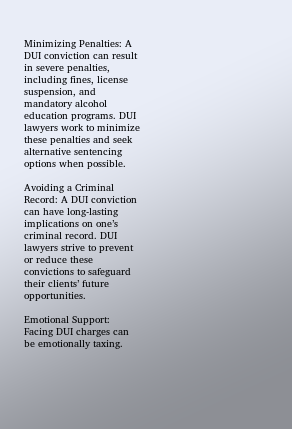Minimizing Penalties: A DUI conviction can result in severe penalties, including fines, license suspension, and mandatory alcohol education programs. DUI lawyers work to minimize these penalties and seek alternative sentencing options when possible.

Avoiding a Criminal Record: A DUI conviction can have long-lasting implications on one’s criminal record. DUI lawyers strive to prevent or reduce these convictions to safeguard their clients’ future opportunities.

Emotional Support: Facing DUI charges can be emotionally taxing.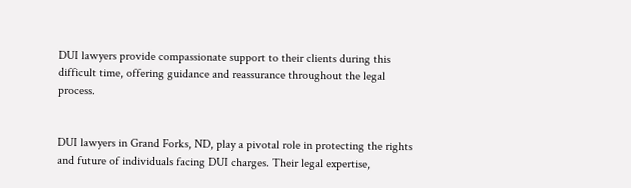DUI lawyers provide compassionate support to their clients during this difficult time, offering guidance and reassurance throughout the legal process.


DUI lawyers in Grand Forks, ND, play a pivotal role in protecting the rights and future of individuals facing DUI charges. Their legal expertise,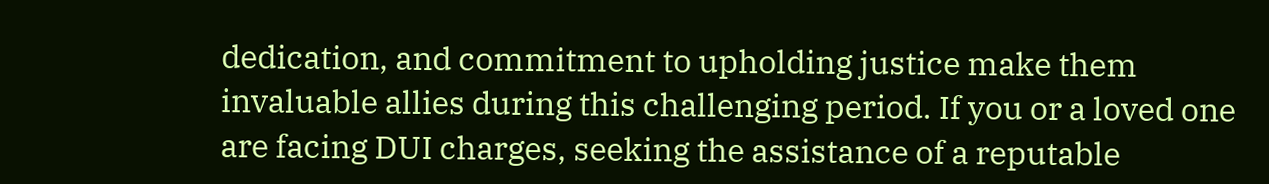dedication, and commitment to upholding justice make them invaluable allies during this challenging period. If you or a loved one are facing DUI charges, seeking the assistance of a reputable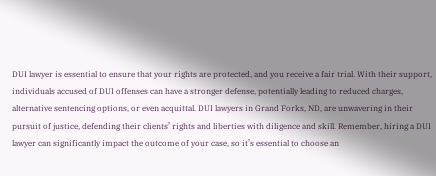DUI lawyer is essential to ensure that your rights are protected, and you receive a fair trial. With their support, individuals accused of DUI offenses can have a stronger defense, potentially leading to reduced charges, alternative sentencing options, or even acquittal. DUI lawyers in Grand Forks, ND, are unwavering in their pursuit of justice, defending their clients’ rights and liberties with diligence and skill. Remember, hiring a DUI lawyer can significantly impact the outcome of your case, so it’s essential to choose an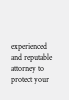experienced and reputable attorney to protect your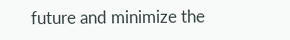future and minimize the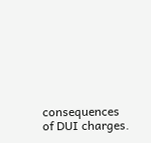consequences of DUI charges.